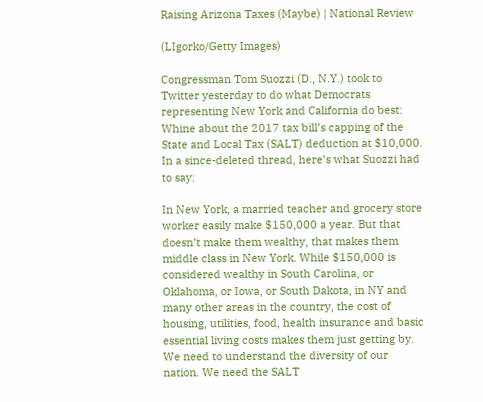Raising Arizona Taxes (Maybe) | National Review

(LIgorko/Getty Images)

Congressman Tom Suozzi (D., N.Y.) took to Twitter yesterday to do what Democrats representing New York and California do best: Whine about the 2017 tax bill’s capping of the State and Local Tax (SALT) deduction at $10,000. In a since-deleted thread, here’s what Suozzi had to say:

In New York, a married teacher and grocery store worker easily make $150,000 a year. But that doesn’t make them wealthy, that makes them middle class in New York. While $150,000 is considered wealthy in South Carolina, or Oklahoma, or Iowa, or South Dakota, in NY and many other areas in the country, the cost of housing, utilities, food, health insurance and basic essential living costs makes them just getting by. We need to understand the diversity of our nation. We need the SALT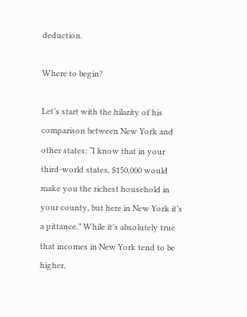deduction.

Where to begin?

Let’s start with the hilarity of his comparison between New York and other states: “I know that in your third-world states, $150,000 would make you the richest household in your county, but here in New York it’s a pittance.” While it’s absolutely true that incomes in New York tend to be higher,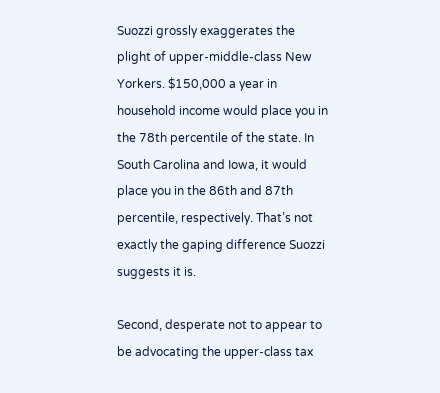Suozzi grossly exaggerates the plight of upper-middle-class New Yorkers. $150,000 a year in household income would place you in the 78th percentile of the state. In South Carolina and Iowa, it would place you in the 86th and 87th percentile, respectively. That’s not exactly the gaping difference Suozzi suggests it is.

Second, desperate not to appear to be advocating the upper-class tax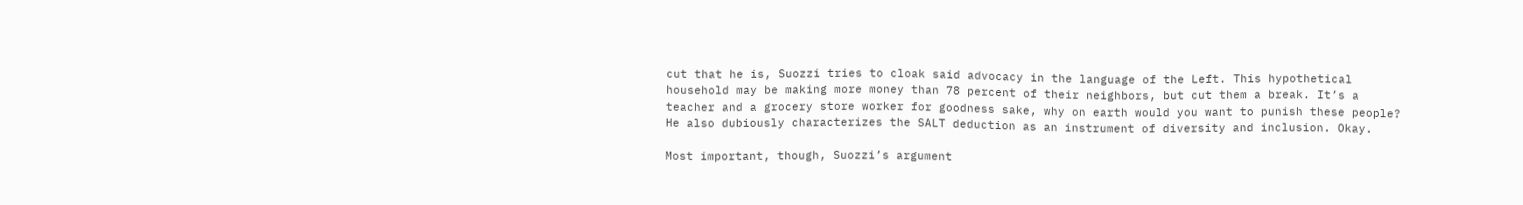cut that he is, Suozzi tries to cloak said advocacy in the language of the Left. This hypothetical household may be making more money than 78 percent of their neighbors, but cut them a break. It’s a teacher and a grocery store worker for goodness sake, why on earth would you want to punish these people? He also dubiously characterizes the SALT deduction as an instrument of diversity and inclusion. Okay.

Most important, though, Suozzi’s argument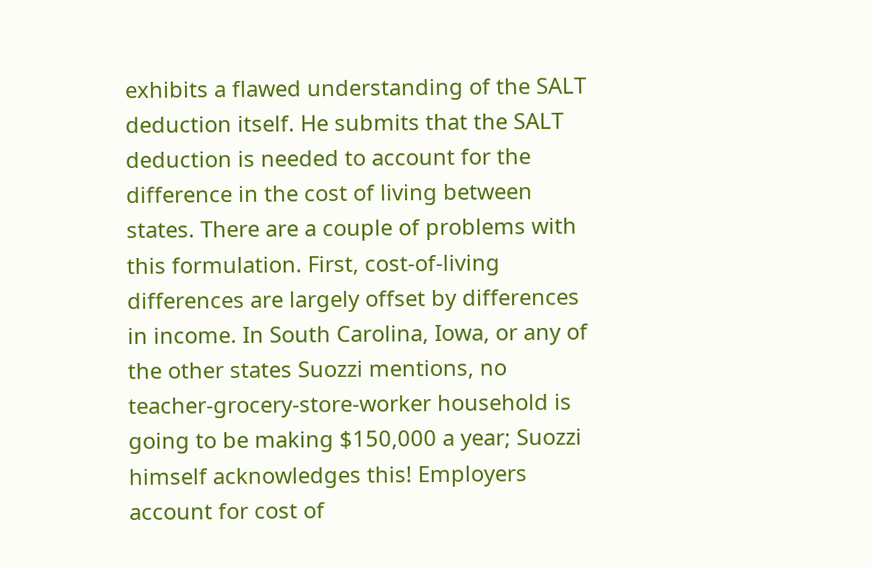exhibits a flawed understanding of the SALT deduction itself. He submits that the SALT deduction is needed to account for the difference in the cost of living between states. There are a couple of problems with this formulation. First, cost-of-living differences are largely offset by differences in income. In South Carolina, Iowa, or any of the other states Suozzi mentions, no teacher-grocery-store-worker household is going to be making $150,000 a year; Suozzi himself acknowledges this! Employers account for cost of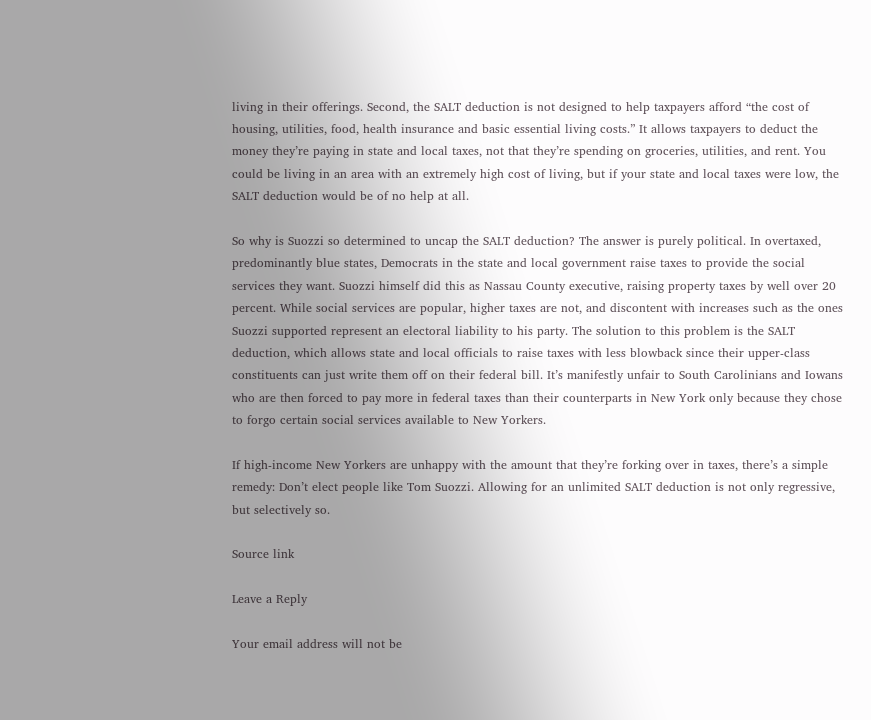living in their offerings. Second, the SALT deduction is not designed to help taxpayers afford “the cost of housing, utilities, food, health insurance and basic essential living costs.” It allows taxpayers to deduct the money they’re paying in state and local taxes, not that they’re spending on groceries, utilities, and rent. You could be living in an area with an extremely high cost of living, but if your state and local taxes were low, the SALT deduction would be of no help at all.

So why is Suozzi so determined to uncap the SALT deduction? The answer is purely political. In overtaxed, predominantly blue states, Democrats in the state and local government raise taxes to provide the social services they want. Suozzi himself did this as Nassau County executive, raising property taxes by well over 20 percent. While social services are popular, higher taxes are not, and discontent with increases such as the ones Suozzi supported represent an electoral liability to his party. The solution to this problem is the SALT deduction, which allows state and local officials to raise taxes with less blowback since their upper-class constituents can just write them off on their federal bill. It’s manifestly unfair to South Carolinians and Iowans who are then forced to pay more in federal taxes than their counterparts in New York only because they chose to forgo certain social services available to New Yorkers.

If high-income New Yorkers are unhappy with the amount that they’re forking over in taxes, there’s a simple remedy: Don’t elect people like Tom Suozzi. Allowing for an unlimited SALT deduction is not only regressive, but selectively so.

Source link

Leave a Reply

Your email address will not be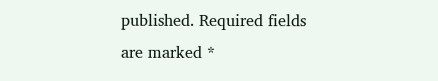published. Required fields are marked *